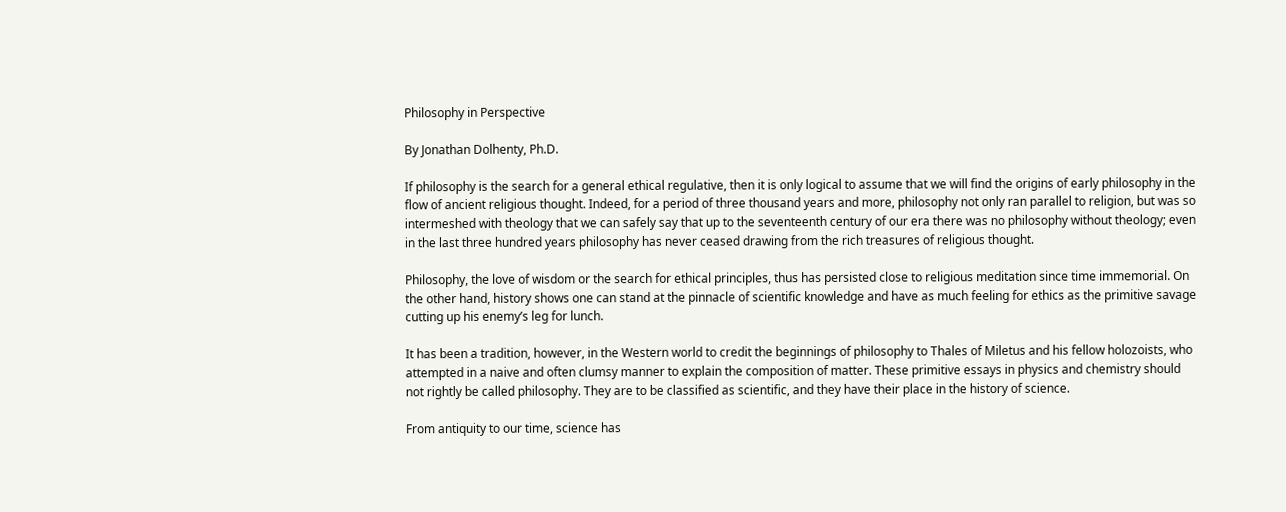Philosophy in Perspective

By Jonathan Dolhenty, Ph.D.

If philosophy is the search for a general ethical regulative, then it is only logical to assume that we will find the origins of early philosophy in the flow of ancient religious thought. Indeed, for a period of three thousand years and more, philosophy not only ran parallel to religion, but was so intermeshed with theology that we can safely say that up to the seventeenth century of our era there was no philosophy without theology; even in the last three hundred years philosophy has never ceased drawing from the rich treasures of religious thought.

Philosophy, the love of wisdom or the search for ethical principles, thus has persisted close to religious meditation since time immemorial. On the other hand, history shows one can stand at the pinnacle of scientific knowledge and have as much feeling for ethics as the primitive savage cutting up his enemy’s leg for lunch.

It has been a tradition, however, in the Western world to credit the beginnings of philosophy to Thales of Miletus and his fellow holozoists, who attempted in a naive and often clumsy manner to explain the composition of matter. These primitive essays in physics and chemistry should not rightly be called philosophy. They are to be classified as scientific, and they have their place in the history of science.

From antiquity to our time, science has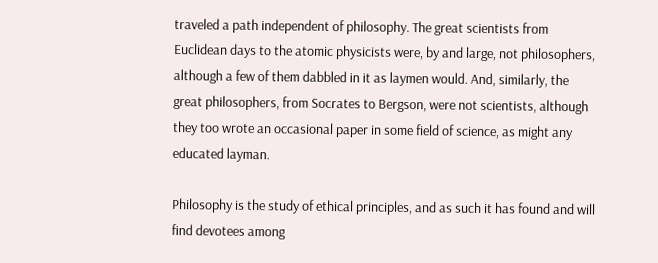traveled a path independent of philosophy. The great scientists from Euclidean days to the atomic physicists were, by and large, not philosophers, although a few of them dabbled in it as laymen would. And, similarly, the great philosophers, from Socrates to Bergson, were not scientists, although they too wrote an occasional paper in some field of science, as might any educated layman.

Philosophy is the study of ethical principles, and as such it has found and will find devotees among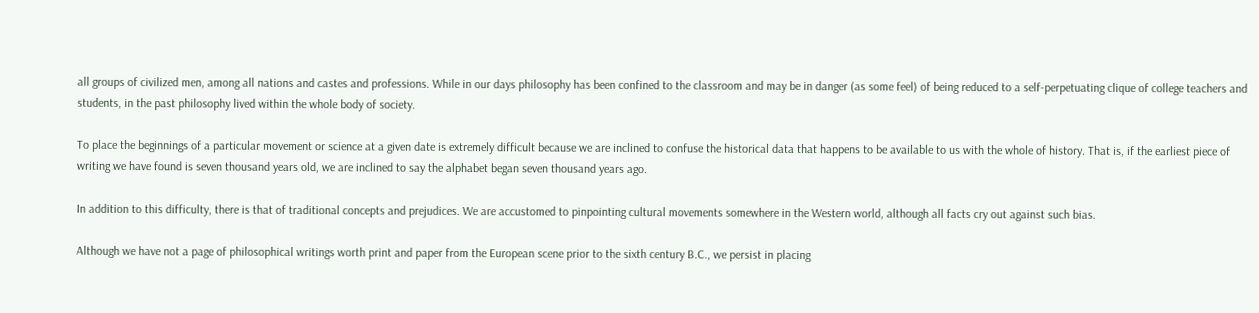all groups of civilized men, among all nations and castes and professions. While in our days philosophy has been confined to the classroom and may be in danger (as some feel) of being reduced to a self-perpetuating clique of college teachers and students, in the past philosophy lived within the whole body of society.

To place the beginnings of a particular movement or science at a given date is extremely difficult because we are inclined to confuse the historical data that happens to be available to us with the whole of history. That is, if the earliest piece of writing we have found is seven thousand years old, we are inclined to say the alphabet began seven thousand years ago.

In addition to this difficulty, there is that of traditional concepts and prejudices. We are accustomed to pinpointing cultural movements somewhere in the Western world, although all facts cry out against such bias.

Although we have not a page of philosophical writings worth print and paper from the European scene prior to the sixth century B.C., we persist in placing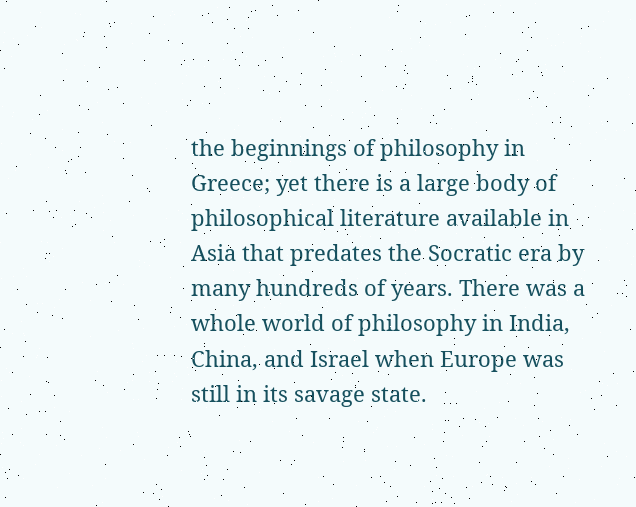the beginnings of philosophy in Greece; yet there is a large body of philosophical literature available in Asia that predates the Socratic era by many hundreds of years. There was a whole world of philosophy in India, China, and Israel when Europe was still in its savage state.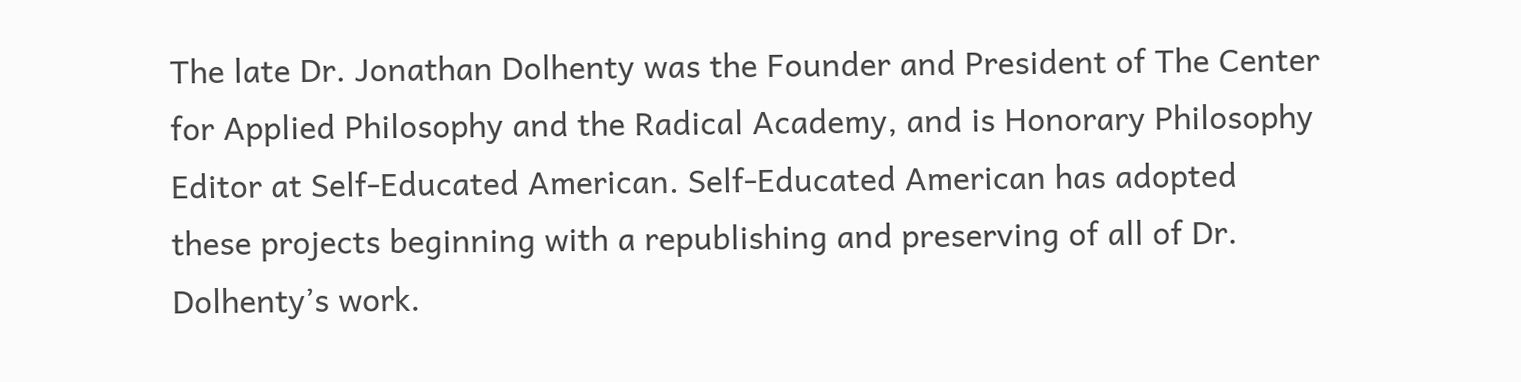The late Dr. Jonathan Dolhenty was the Founder and President of The Center for Applied Philosophy and the Radical Academy, and is Honorary Philosophy Editor at Self-Educated American. Self-Educated American has adopted these projects beginning with a republishing and preserving of all of Dr. Dolhenty’s work.